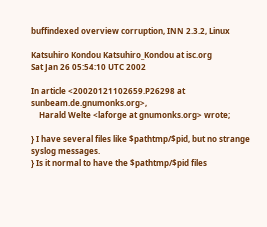buffindexed overview corruption, INN 2.3.2, Linux

Katsuhiro Kondou Katsuhiro_Kondou at isc.org
Sat Jan 26 05:54:10 UTC 2002

In article <20020121102659.P26298 at sunbeam.de.gnumonks.org>,
    Harald Welte <laforge at gnumonks.org> wrote;

} I have several files like $pathtmp/$pid, but no strange syslog messages.
} Is it normal to have the $pathtmp/$pid files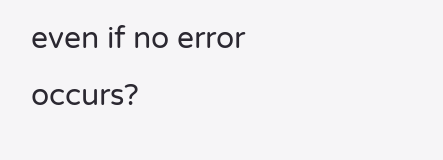even if no error occurs?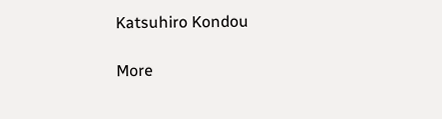Katsuhiro Kondou

More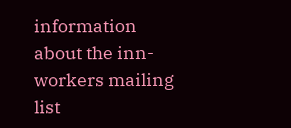information about the inn-workers mailing list